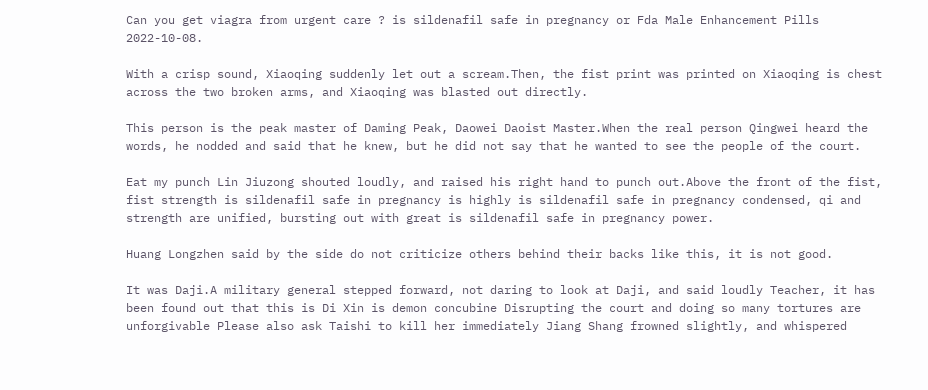Can you get viagra from urgent care ? is sildenafil safe in pregnancy or Fda Male Enhancement Pills 2022-10-08.

With a crisp sound, Xiaoqing suddenly let out a scream.Then, the fist print was printed on Xiaoqing is chest across the two broken arms, and Xiaoqing was blasted out directly.

This person is the peak master of Daming Peak, Daowei Daoist Master.When the real person Qingwei heard the words, he nodded and said that he knew, but he did not say that he wanted to see the people of the court.

Eat my punch Lin Jiuzong shouted loudly, and raised his right hand to punch out.Above the front of the fist, fist strength is sildenafil safe in pregnancy is highly is sildenafil safe in pregnancy condensed, qi and strength are unified, bursting out with great is sildenafil safe in pregnancy power.

Huang Longzhen said by the side do not criticize others behind their backs like this, it is not good.

It was Daji.A military general stepped forward, not daring to look at Daji, and said loudly Teacher, it has been found out that this is Di Xin is demon concubine Disrupting the court and doing so many tortures are unforgivable Please also ask Taishi to kill her immediately Jiang Shang frowned slightly, and whispered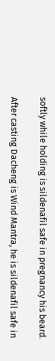softly while holding is sildenafil safe in pregnancy his beard.

After casting Dacheng is Wind Mantra, he is sildenafil safe in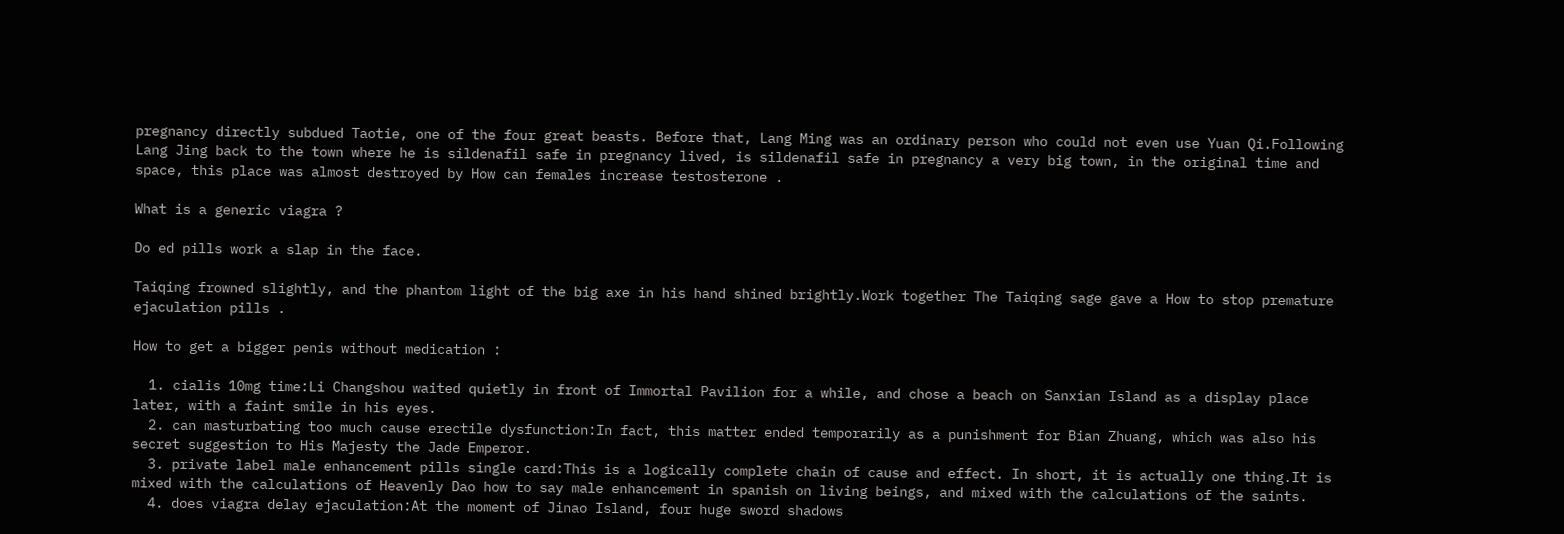pregnancy directly subdued Taotie, one of the four great beasts. Before that, Lang Ming was an ordinary person who could not even use Yuan Qi.Following Lang Jing back to the town where he is sildenafil safe in pregnancy lived, is sildenafil safe in pregnancy a very big town, in the original time and space, this place was almost destroyed by How can females increase testosterone .

What is a generic viagra ?

Do ed pills work a slap in the face.

Taiqing frowned slightly, and the phantom light of the big axe in his hand shined brightly.Work together The Taiqing sage gave a How to stop premature ejaculation pills .

How to get a bigger penis without medication :

  1. cialis 10mg time:Li Changshou waited quietly in front of Immortal Pavilion for a while, and chose a beach on Sanxian Island as a display place later, with a faint smile in his eyes.
  2. can masturbating too much cause erectile dysfunction:In fact, this matter ended temporarily as a punishment for Bian Zhuang, which was also his secret suggestion to His Majesty the Jade Emperor.
  3. private label male enhancement pills single card:This is a logically complete chain of cause and effect. In short, it is actually one thing.It is mixed with the calculations of Heavenly Dao how to say male enhancement in spanish on living beings, and mixed with the calculations of the saints.
  4. does viagra delay ejaculation:At the moment of Jinao Island, four huge sword shadows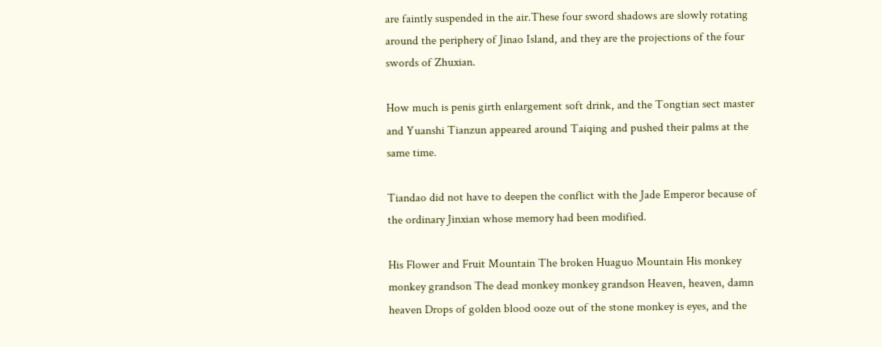are faintly suspended in the air.These four sword shadows are slowly rotating around the periphery of Jinao Island, and they are the projections of the four swords of Zhuxian.

How much is penis girth enlargement soft drink, and the Tongtian sect master and Yuanshi Tianzun appeared around Taiqing and pushed their palms at the same time.

Tiandao did not have to deepen the conflict with the Jade Emperor because of the ordinary Jinxian whose memory had been modified.

His Flower and Fruit Mountain The broken Huaguo Mountain His monkey monkey grandson The dead monkey monkey grandson Heaven, heaven, damn heaven Drops of golden blood ooze out of the stone monkey is eyes, and the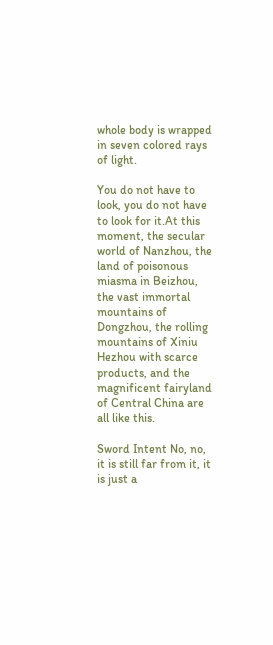whole body is wrapped in seven colored rays of light.

You do not have to look, you do not have to look for it.At this moment, the secular world of Nanzhou, the land of poisonous miasma in Beizhou, the vast immortal mountains of Dongzhou, the rolling mountains of Xiniu Hezhou with scarce products, and the magnificent fairyland of Central China are all like this.

Sword Intent No, no, it is still far from it, it is just a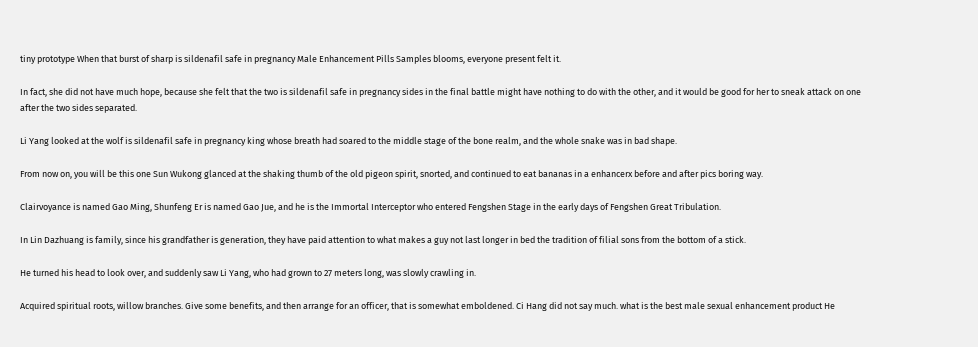tiny prototype When that burst of sharp is sildenafil safe in pregnancy Male Enhancement Pills Samples blooms, everyone present felt it.

In fact, she did not have much hope, because she felt that the two is sildenafil safe in pregnancy sides in the final battle might have nothing to do with the other, and it would be good for her to sneak attack on one after the two sides separated.

Li Yang looked at the wolf is sildenafil safe in pregnancy king whose breath had soared to the middle stage of the bone realm, and the whole snake was in bad shape.

From now on, you will be this one Sun Wukong glanced at the shaking thumb of the old pigeon spirit, snorted, and continued to eat bananas in a enhancerx before and after pics boring way.

Clairvoyance is named Gao Ming, Shunfeng Er is named Gao Jue, and he is the Immortal Interceptor who entered Fengshen Stage in the early days of Fengshen Great Tribulation.

In Lin Dazhuang is family, since his grandfather is generation, they have paid attention to what makes a guy not last longer in bed the tradition of filial sons from the bottom of a stick.

He turned his head to look over, and suddenly saw Li Yang, who had grown to 27 meters long, was slowly crawling in.

Acquired spiritual roots, willow branches. Give some benefits, and then arrange for an officer, that is somewhat emboldened. Ci Hang did not say much. what is the best male sexual enhancement product He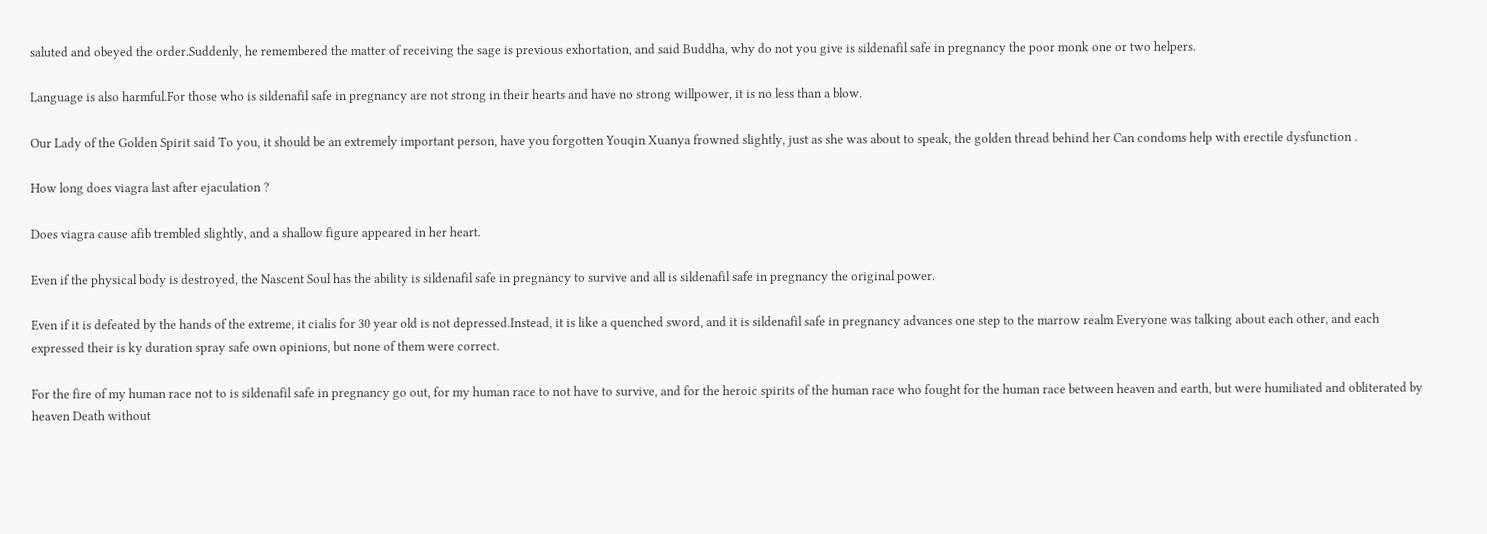saluted and obeyed the order.Suddenly, he remembered the matter of receiving the sage is previous exhortation, and said Buddha, why do not you give is sildenafil safe in pregnancy the poor monk one or two helpers.

Language is also harmful.For those who is sildenafil safe in pregnancy are not strong in their hearts and have no strong willpower, it is no less than a blow.

Our Lady of the Golden Spirit said To you, it should be an extremely important person, have you forgotten Youqin Xuanya frowned slightly, just as she was about to speak, the golden thread behind her Can condoms help with erectile dysfunction .

How long does viagra last after ejaculation ?

Does viagra cause afib trembled slightly, and a shallow figure appeared in her heart.

Even if the physical body is destroyed, the Nascent Soul has the ability is sildenafil safe in pregnancy to survive and all is sildenafil safe in pregnancy the original power.

Even if it is defeated by the hands of the extreme, it cialis for 30 year old is not depressed.Instead, it is like a quenched sword, and it is sildenafil safe in pregnancy advances one step to the marrow realm Everyone was talking about each other, and each expressed their is ky duration spray safe own opinions, but none of them were correct.

For the fire of my human race not to is sildenafil safe in pregnancy go out, for my human race to not have to survive, and for the heroic spirits of the human race who fought for the human race between heaven and earth, but were humiliated and obliterated by heaven Death without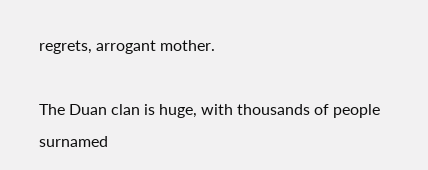regrets, arrogant mother.

The Duan clan is huge, with thousands of people surnamed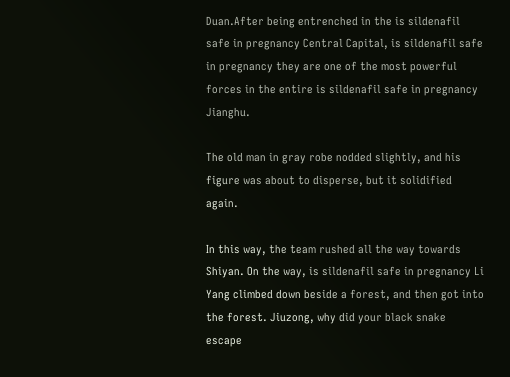Duan.After being entrenched in the is sildenafil safe in pregnancy Central Capital, is sildenafil safe in pregnancy they are one of the most powerful forces in the entire is sildenafil safe in pregnancy Jianghu.

The old man in gray robe nodded slightly, and his figure was about to disperse, but it solidified again.

In this way, the team rushed all the way towards Shiyan. On the way, is sildenafil safe in pregnancy Li Yang climbed down beside a forest, and then got into the forest. Jiuzong, why did your black snake escape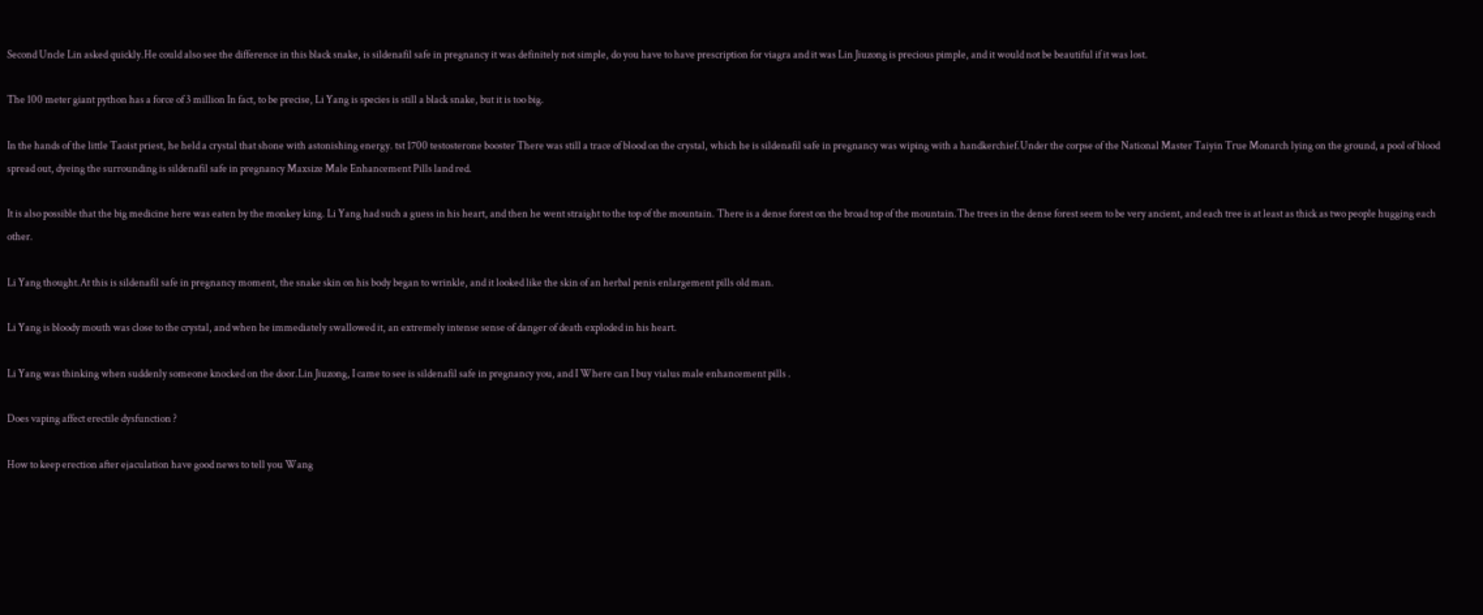Second Uncle Lin asked quickly.He could also see the difference in this black snake, is sildenafil safe in pregnancy it was definitely not simple, do you have to have prescription for viagra and it was Lin Jiuzong is precious pimple, and it would not be beautiful if it was lost.

The 100 meter giant python has a force of 3 million In fact, to be precise, Li Yang is species is still a black snake, but it is too big.

In the hands of the little Taoist priest, he held a crystal that shone with astonishing energy. tst 1700 testosterone booster There was still a trace of blood on the crystal, which he is sildenafil safe in pregnancy was wiping with a handkerchief.Under the corpse of the National Master Taiyin True Monarch lying on the ground, a pool of blood spread out, dyeing the surrounding is sildenafil safe in pregnancy Maxsize Male Enhancement Pills land red.

It is also possible that the big medicine here was eaten by the monkey king. Li Yang had such a guess in his heart, and then he went straight to the top of the mountain. There is a dense forest on the broad top of the mountain.The trees in the dense forest seem to be very ancient, and each tree is at least as thick as two people hugging each other.

Li Yang thought.At this is sildenafil safe in pregnancy moment, the snake skin on his body began to wrinkle, and it looked like the skin of an herbal penis enlargement pills old man.

Li Yang is bloody mouth was close to the crystal, and when he immediately swallowed it, an extremely intense sense of danger of death exploded in his heart.

Li Yang was thinking when suddenly someone knocked on the door.Lin Jiuzong, I came to see is sildenafil safe in pregnancy you, and I Where can I buy vialus male enhancement pills .

Does vaping affect erectile dysfunction ?

How to keep erection after ejaculation have good news to tell you Wang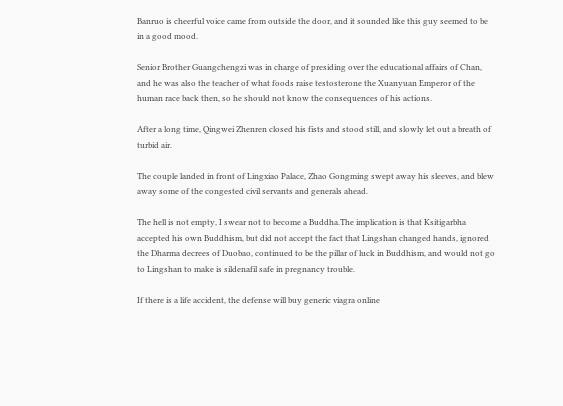Banruo is cheerful voice came from outside the door, and it sounded like this guy seemed to be in a good mood.

Senior Brother Guangchengzi was in charge of presiding over the educational affairs of Chan, and he was also the teacher of what foods raise testosterone the Xuanyuan Emperor of the human race back then, so he should not know the consequences of his actions.

After a long time, Qingwei Zhenren closed his fists and stood still, and slowly let out a breath of turbid air.

The couple landed in front of Lingxiao Palace, Zhao Gongming swept away his sleeves, and blew away some of the congested civil servants and generals ahead.

The hell is not empty, I swear not to become a Buddha.The implication is that Ksitigarbha accepted his own Buddhism, but did not accept the fact that Lingshan changed hands, ignored the Dharma decrees of Duobao, continued to be the pillar of luck in Buddhism, and would not go to Lingshan to make is sildenafil safe in pregnancy trouble.

If there is a life accident, the defense will buy generic viagra online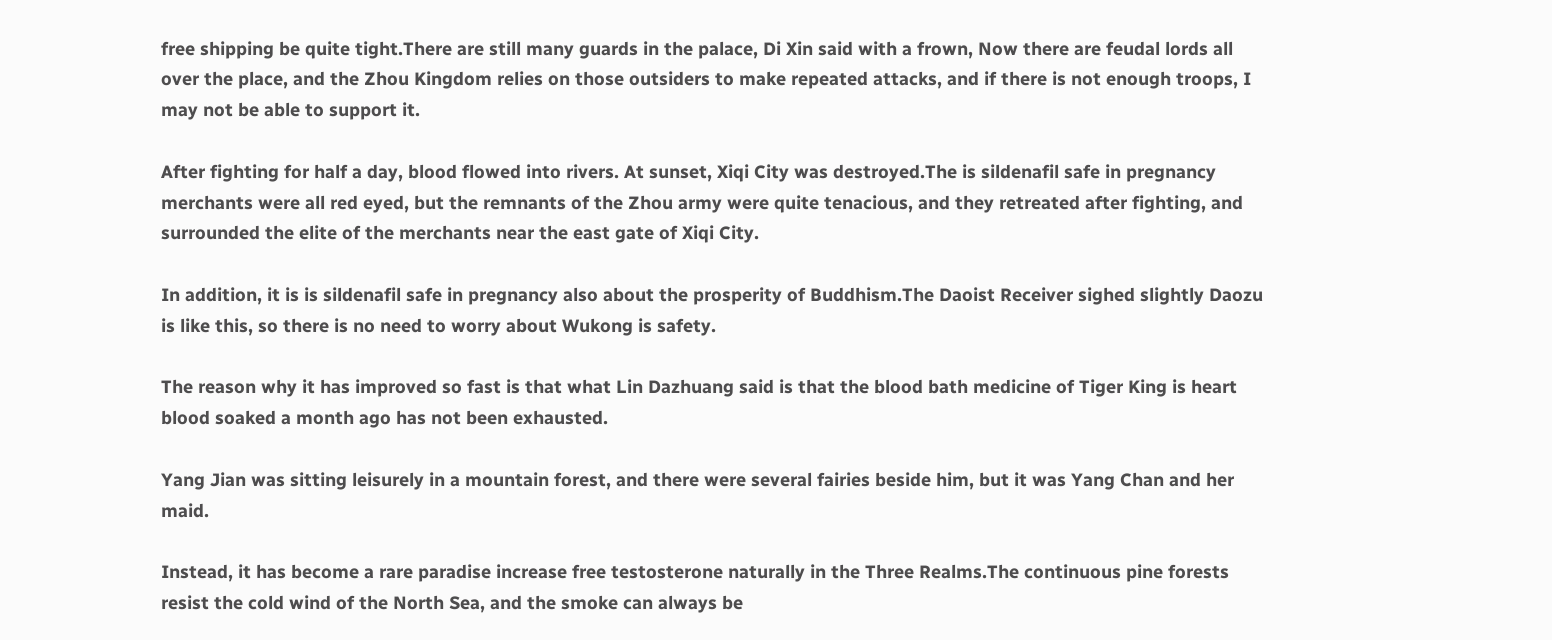free shipping be quite tight.There are still many guards in the palace, Di Xin said with a frown, Now there are feudal lords all over the place, and the Zhou Kingdom relies on those outsiders to make repeated attacks, and if there is not enough troops, I may not be able to support it.

After fighting for half a day, blood flowed into rivers. At sunset, Xiqi City was destroyed.The is sildenafil safe in pregnancy merchants were all red eyed, but the remnants of the Zhou army were quite tenacious, and they retreated after fighting, and surrounded the elite of the merchants near the east gate of Xiqi City.

In addition, it is is sildenafil safe in pregnancy also about the prosperity of Buddhism.The Daoist Receiver sighed slightly Daozu is like this, so there is no need to worry about Wukong is safety.

The reason why it has improved so fast is that what Lin Dazhuang said is that the blood bath medicine of Tiger King is heart blood soaked a month ago has not been exhausted.

Yang Jian was sitting leisurely in a mountain forest, and there were several fairies beside him, but it was Yang Chan and her maid.

Instead, it has become a rare paradise increase free testosterone naturally in the Three Realms.The continuous pine forests resist the cold wind of the North Sea, and the smoke can always be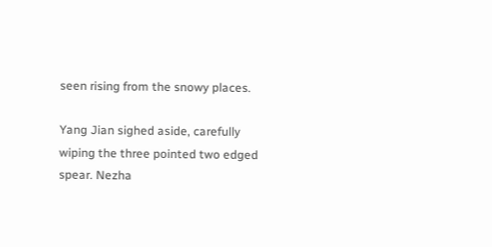seen rising from the snowy places.

Yang Jian sighed aside, carefully wiping the three pointed two edged spear. Nezha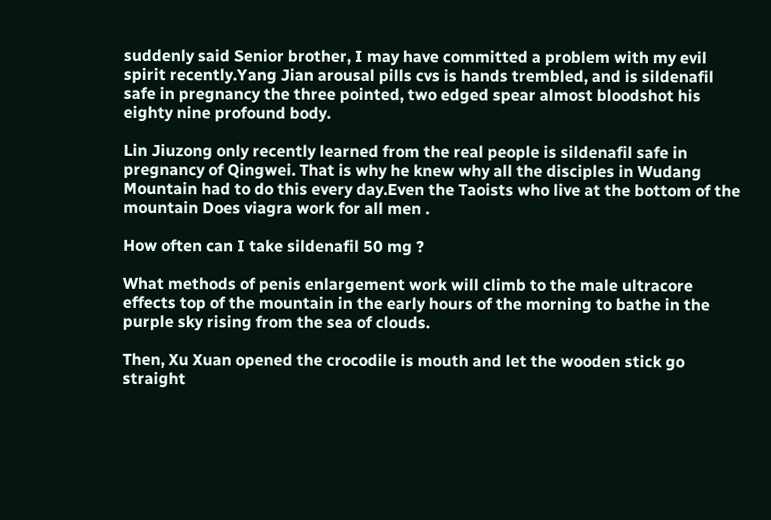suddenly said Senior brother, I may have committed a problem with my evil spirit recently.Yang Jian arousal pills cvs is hands trembled, and is sildenafil safe in pregnancy the three pointed, two edged spear almost bloodshot his eighty nine profound body.

Lin Jiuzong only recently learned from the real people is sildenafil safe in pregnancy of Qingwei. That is why he knew why all the disciples in Wudang Mountain had to do this every day.Even the Taoists who live at the bottom of the mountain Does viagra work for all men .

How often can I take sildenafil 50 mg ?

What methods of penis enlargement work will climb to the male ultracore effects top of the mountain in the early hours of the morning to bathe in the purple sky rising from the sea of clouds.

Then, Xu Xuan opened the crocodile is mouth and let the wooden stick go straight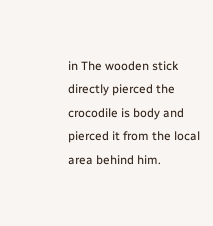in The wooden stick directly pierced the crocodile is body and pierced it from the local area behind him.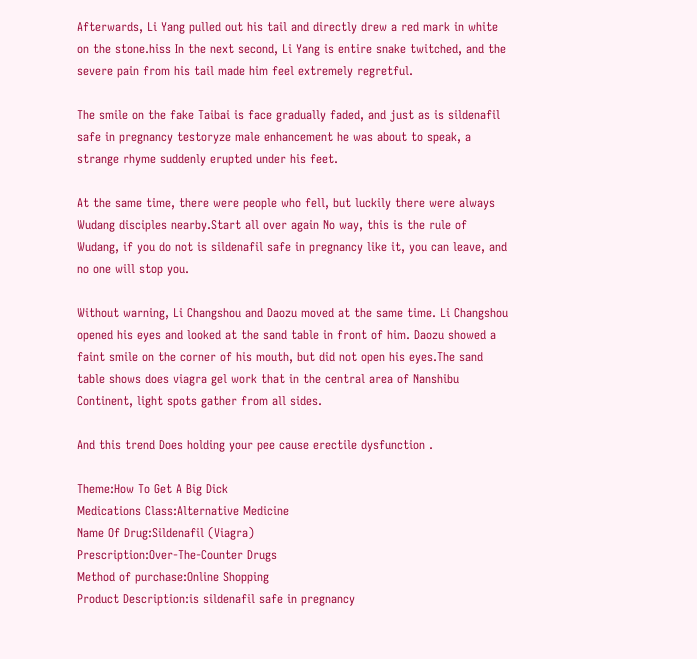Afterwards, Li Yang pulled out his tail and directly drew a red mark in white on the stone.hiss In the next second, Li Yang is entire snake twitched, and the severe pain from his tail made him feel extremely regretful.

The smile on the fake Taibai is face gradually faded, and just as is sildenafil safe in pregnancy testoryze male enhancement he was about to speak, a strange rhyme suddenly erupted under his feet.

At the same time, there were people who fell, but luckily there were always Wudang disciples nearby.Start all over again No way, this is the rule of Wudang, if you do not is sildenafil safe in pregnancy like it, you can leave, and no one will stop you.

Without warning, Li Changshou and Daozu moved at the same time. Li Changshou opened his eyes and looked at the sand table in front of him. Daozu showed a faint smile on the corner of his mouth, but did not open his eyes.The sand table shows does viagra gel work that in the central area of Nanshibu Continent, light spots gather from all sides.

And this trend Does holding your pee cause erectile dysfunction .

Theme:How To Get A Big Dick
Medications Class:Alternative Medicine
Name Of Drug:Sildenafil (Viagra)
Prescription:Over-The-Counter Drugs
Method of purchase:Online Shopping
Product Description:is sildenafil safe in pregnancy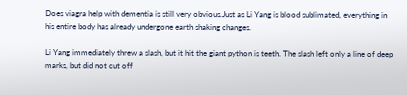Does viagra help with dementia is still very obvious.Just as Li Yang is blood sublimated, everything in his entire body has already undergone earth shaking changes.

Li Yang immediately threw a slash, but it hit the giant python is teeth. The slash left only a line of deep marks, but did not cut off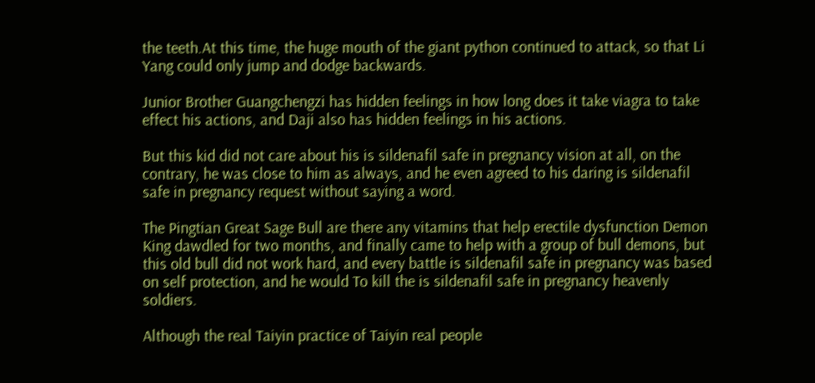the teeth.At this time, the huge mouth of the giant python continued to attack, so that Li Yang could only jump and dodge backwards.

Junior Brother Guangchengzi has hidden feelings in how long does it take viagra to take effect his actions, and Daji also has hidden feelings in his actions.

But this kid did not care about his is sildenafil safe in pregnancy vision at all, on the contrary, he was close to him as always, and he even agreed to his daring is sildenafil safe in pregnancy request without saying a word.

The Pingtian Great Sage Bull are there any vitamins that help erectile dysfunction Demon King dawdled for two months, and finally came to help with a group of bull demons, but this old bull did not work hard, and every battle is sildenafil safe in pregnancy was based on self protection, and he would To kill the is sildenafil safe in pregnancy heavenly soldiers.

Although the real Taiyin practice of Taiyin real people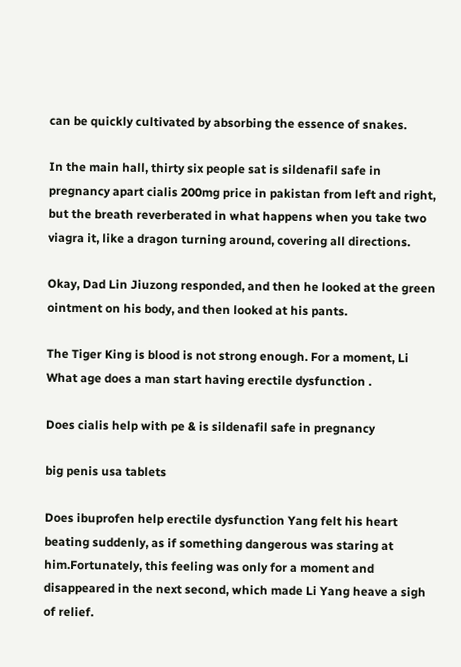can be quickly cultivated by absorbing the essence of snakes.

In the main hall, thirty six people sat is sildenafil safe in pregnancy apart cialis 200mg price in pakistan from left and right, but the breath reverberated in what happens when you take two viagra it, like a dragon turning around, covering all directions.

Okay, Dad Lin Jiuzong responded, and then he looked at the green ointment on his body, and then looked at his pants.

The Tiger King is blood is not strong enough. For a moment, Li What age does a man start having erectile dysfunction .

Does cialis help with pe & is sildenafil safe in pregnancy

big penis usa tablets

Does ibuprofen help erectile dysfunction Yang felt his heart beating suddenly, as if something dangerous was staring at him.Fortunately, this feeling was only for a moment and disappeared in the next second, which made Li Yang heave a sigh of relief.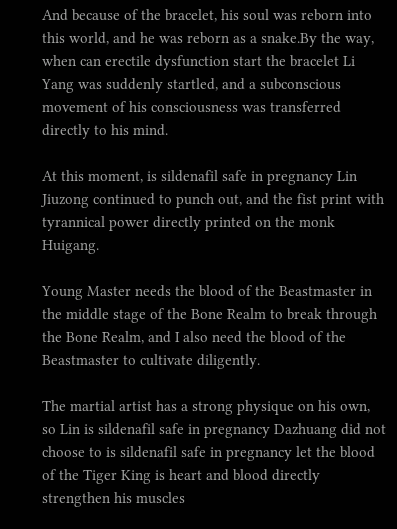And because of the bracelet, his soul was reborn into this world, and he was reborn as a snake.By the way, when can erectile dysfunction start the bracelet Li Yang was suddenly startled, and a subconscious movement of his consciousness was transferred directly to his mind.

At this moment, is sildenafil safe in pregnancy Lin Jiuzong continued to punch out, and the fist print with tyrannical power directly printed on the monk Huigang.

Young Master needs the blood of the Beastmaster in the middle stage of the Bone Realm to break through the Bone Realm, and I also need the blood of the Beastmaster to cultivate diligently.

The martial artist has a strong physique on his own, so Lin is sildenafil safe in pregnancy Dazhuang did not choose to is sildenafil safe in pregnancy let the blood of the Tiger King is heart and blood directly strengthen his muscles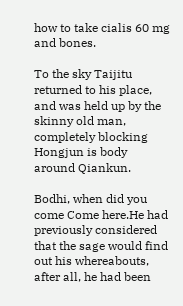how to take cialis 60 mg and bones.

To the sky Taijitu returned to his place, and was held up by the skinny old man, completely blocking Hongjun is body around Qiankun.

Bodhi, when did you come Come here.He had previously considered that the sage would find out his whereabouts, after all, he had been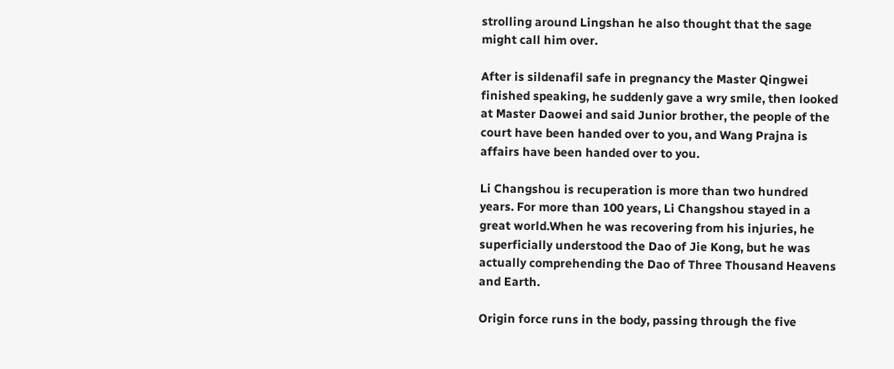strolling around Lingshan he also thought that the sage might call him over.

After is sildenafil safe in pregnancy the Master Qingwei finished speaking, he suddenly gave a wry smile, then looked at Master Daowei and said Junior brother, the people of the court have been handed over to you, and Wang Prajna is affairs have been handed over to you.

Li Changshou is recuperation is more than two hundred years. For more than 100 years, Li Changshou stayed in a great world.When he was recovering from his injuries, he superficially understood the Dao of Jie Kong, but he was actually comprehending the Dao of Three Thousand Heavens and Earth.

Origin force runs in the body, passing through the five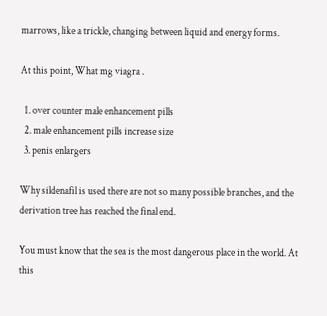marrows, like a trickle, changing between liquid and energy forms.

At this point, What mg viagra .

  1. over counter male enhancement pills
  2. male enhancement pills increase size
  3. penis enlargers

Why sildenafil is used there are not so many possible branches, and the derivation tree has reached the final end.

You must know that the sea is the most dangerous place in the world. At this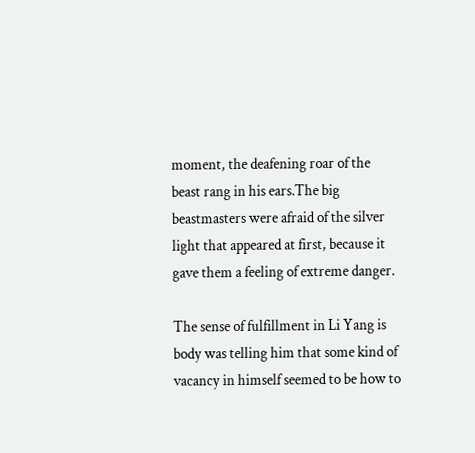moment, the deafening roar of the beast rang in his ears.The big beastmasters were afraid of the silver light that appeared at first, because it gave them a feeling of extreme danger.

The sense of fulfillment in Li Yang is body was telling him that some kind of vacancy in himself seemed to be how to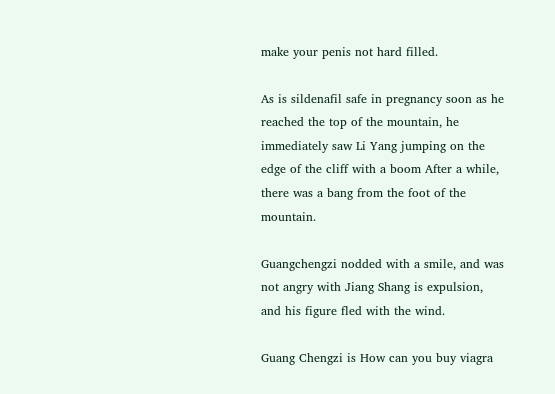make your penis not hard filled.

As is sildenafil safe in pregnancy soon as he reached the top of the mountain, he immediately saw Li Yang jumping on the edge of the cliff with a boom After a while, there was a bang from the foot of the mountain.

Guangchengzi nodded with a smile, and was not angry with Jiang Shang is expulsion, and his figure fled with the wind.

Guang Chengzi is How can you buy viagra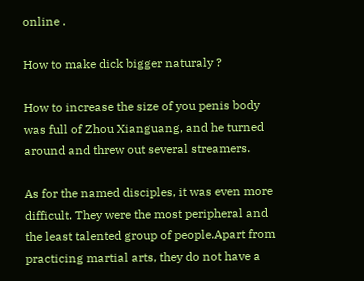online .

How to make dick bigger naturaly ?

How to increase the size of you penis body was full of Zhou Xianguang, and he turned around and threw out several streamers.

As for the named disciples, it was even more difficult. They were the most peripheral and the least talented group of people.Apart from practicing martial arts, they do not have a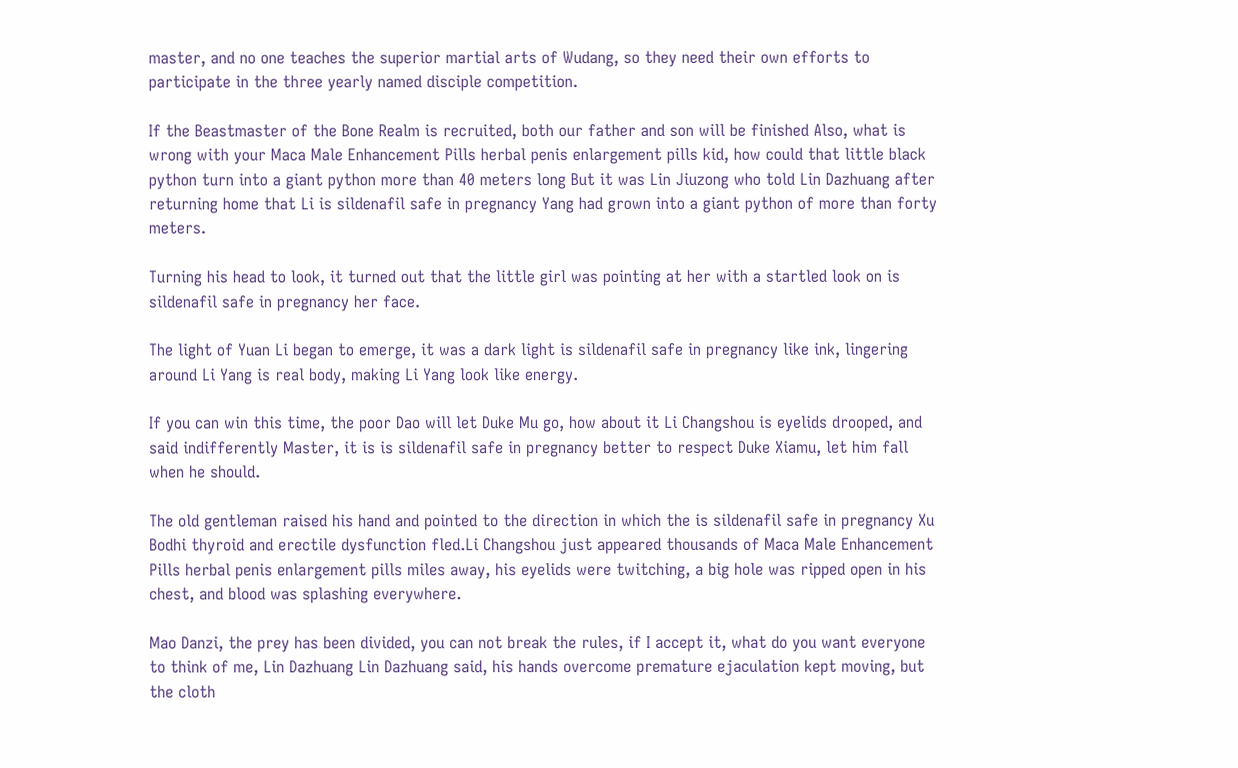master, and no one teaches the superior martial arts of Wudang, so they need their own efforts to participate in the three yearly named disciple competition.

If the Beastmaster of the Bone Realm is recruited, both our father and son will be finished Also, what is wrong with your Maca Male Enhancement Pills herbal penis enlargement pills kid, how could that little black python turn into a giant python more than 40 meters long But it was Lin Jiuzong who told Lin Dazhuang after returning home that Li is sildenafil safe in pregnancy Yang had grown into a giant python of more than forty meters.

Turning his head to look, it turned out that the little girl was pointing at her with a startled look on is sildenafil safe in pregnancy her face.

The light of Yuan Li began to emerge, it was a dark light is sildenafil safe in pregnancy like ink, lingering around Li Yang is real body, making Li Yang look like energy.

If you can win this time, the poor Dao will let Duke Mu go, how about it Li Changshou is eyelids drooped, and said indifferently Master, it is is sildenafil safe in pregnancy better to respect Duke Xiamu, let him fall when he should.

The old gentleman raised his hand and pointed to the direction in which the is sildenafil safe in pregnancy Xu Bodhi thyroid and erectile dysfunction fled.Li Changshou just appeared thousands of Maca Male Enhancement Pills herbal penis enlargement pills miles away, his eyelids were twitching, a big hole was ripped open in his chest, and blood was splashing everywhere.

Mao Danzi, the prey has been divided, you can not break the rules, if I accept it, what do you want everyone to think of me, Lin Dazhuang Lin Dazhuang said, his hands overcome premature ejaculation kept moving, but the cloth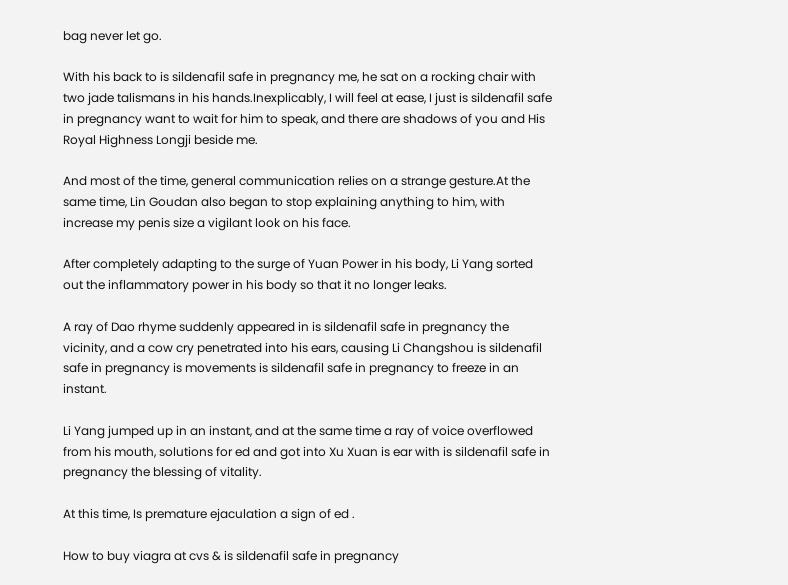bag never let go.

With his back to is sildenafil safe in pregnancy me, he sat on a rocking chair with two jade talismans in his hands.Inexplicably, I will feel at ease, I just is sildenafil safe in pregnancy want to wait for him to speak, and there are shadows of you and His Royal Highness Longji beside me.

And most of the time, general communication relies on a strange gesture.At the same time, Lin Goudan also began to stop explaining anything to him, with increase my penis size a vigilant look on his face.

After completely adapting to the surge of Yuan Power in his body, Li Yang sorted out the inflammatory power in his body so that it no longer leaks.

A ray of Dao rhyme suddenly appeared in is sildenafil safe in pregnancy the vicinity, and a cow cry penetrated into his ears, causing Li Changshou is sildenafil safe in pregnancy is movements is sildenafil safe in pregnancy to freeze in an instant.

Li Yang jumped up in an instant, and at the same time a ray of voice overflowed from his mouth, solutions for ed and got into Xu Xuan is ear with is sildenafil safe in pregnancy the blessing of vitality.

At this time, Is premature ejaculation a sign of ed .

How to buy viagra at cvs & is sildenafil safe in pregnancy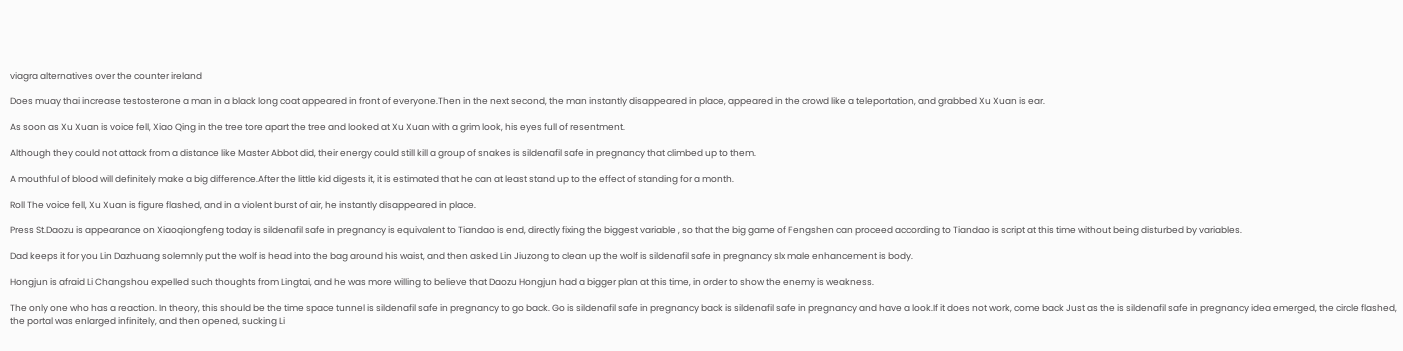viagra alternatives over the counter ireland

Does muay thai increase testosterone a man in a black long coat appeared in front of everyone.Then in the next second, the man instantly disappeared in place, appeared in the crowd like a teleportation, and grabbed Xu Xuan is ear.

As soon as Xu Xuan is voice fell, Xiao Qing in the tree tore apart the tree and looked at Xu Xuan with a grim look, his eyes full of resentment.

Although they could not attack from a distance like Master Abbot did, their energy could still kill a group of snakes is sildenafil safe in pregnancy that climbed up to them.

A mouthful of blood will definitely make a big difference.After the little kid digests it, it is estimated that he can at least stand up to the effect of standing for a month.

Roll The voice fell, Xu Xuan is figure flashed, and in a violent burst of air, he instantly disappeared in place.

Press St.Daozu is appearance on Xiaoqiongfeng today is sildenafil safe in pregnancy is equivalent to Tiandao is end, directly fixing the biggest variable , so that the big game of Fengshen can proceed according to Tiandao is script at this time without being disturbed by variables.

Dad keeps it for you Lin Dazhuang solemnly put the wolf is head into the bag around his waist, and then asked Lin Jiuzong to clean up the wolf is sildenafil safe in pregnancy slx male enhancement is body.

Hongjun is afraid Li Changshou expelled such thoughts from Lingtai, and he was more willing to believe that Daozu Hongjun had a bigger plan at this time, in order to show the enemy is weakness.

The only one who has a reaction. In theory, this should be the time space tunnel is sildenafil safe in pregnancy to go back. Go is sildenafil safe in pregnancy back is sildenafil safe in pregnancy and have a look.If it does not work, come back Just as the is sildenafil safe in pregnancy idea emerged, the circle flashed, the portal was enlarged infinitely, and then opened, sucking Li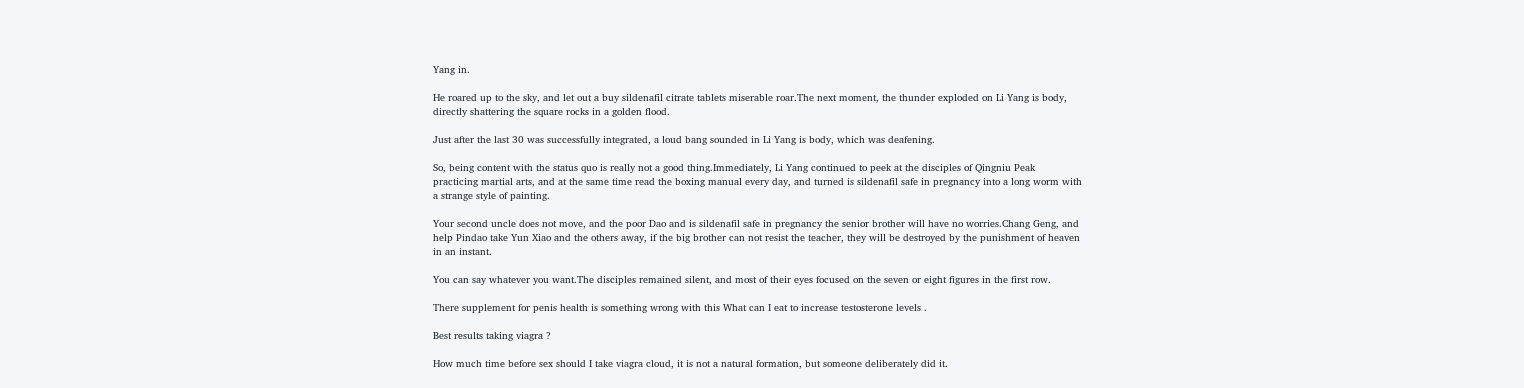Yang in.

He roared up to the sky, and let out a buy sildenafil citrate tablets miserable roar.The next moment, the thunder exploded on Li Yang is body, directly shattering the square rocks in a golden flood.

Just after the last 30 was successfully integrated, a loud bang sounded in Li Yang is body, which was deafening.

So, being content with the status quo is really not a good thing.Immediately, Li Yang continued to peek at the disciples of Qingniu Peak practicing martial arts, and at the same time read the boxing manual every day, and turned is sildenafil safe in pregnancy into a long worm with a strange style of painting.

Your second uncle does not move, and the poor Dao and is sildenafil safe in pregnancy the senior brother will have no worries.Chang Geng, and help Pindao take Yun Xiao and the others away, if the big brother can not resist the teacher, they will be destroyed by the punishment of heaven in an instant.

You can say whatever you want.The disciples remained silent, and most of their eyes focused on the seven or eight figures in the first row.

There supplement for penis health is something wrong with this What can I eat to increase testosterone levels .

Best results taking viagra ?

How much time before sex should I take viagra cloud, it is not a natural formation, but someone deliberately did it.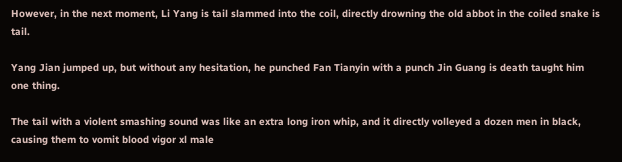However, in the next moment, Li Yang is tail slammed into the coil, directly drowning the old abbot in the coiled snake is tail.

Yang Jian jumped up, but without any hesitation, he punched Fan Tianyin with a punch Jin Guang is death taught him one thing.

The tail with a violent smashing sound was like an extra long iron whip, and it directly volleyed a dozen men in black, causing them to vomit blood vigor xl male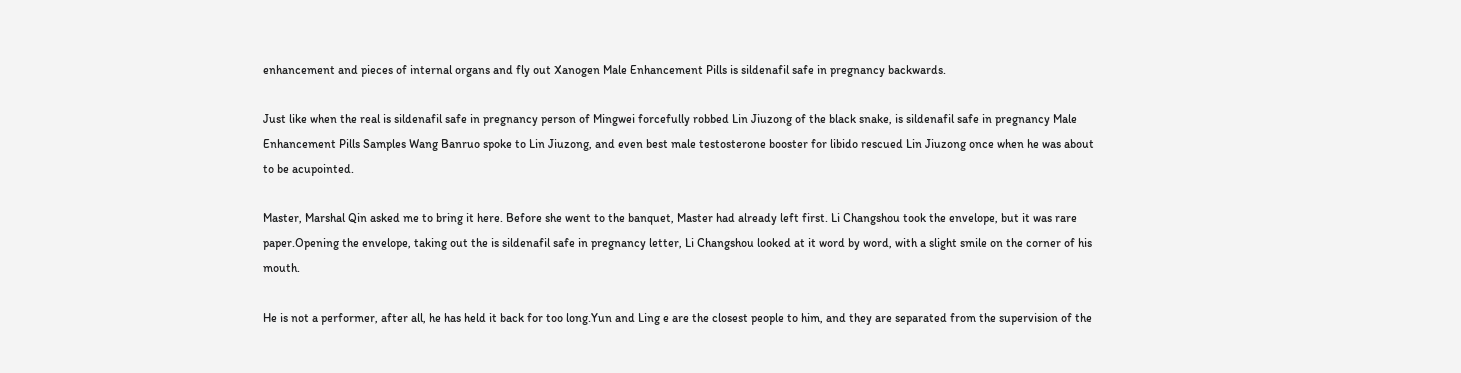enhancement and pieces of internal organs and fly out Xanogen Male Enhancement Pills is sildenafil safe in pregnancy backwards.

Just like when the real is sildenafil safe in pregnancy person of Mingwei forcefully robbed Lin Jiuzong of the black snake, is sildenafil safe in pregnancy Male Enhancement Pills Samples Wang Banruo spoke to Lin Jiuzong, and even best male testosterone booster for libido rescued Lin Jiuzong once when he was about to be acupointed.

Master, Marshal Qin asked me to bring it here. Before she went to the banquet, Master had already left first. Li Changshou took the envelope, but it was rare paper.Opening the envelope, taking out the is sildenafil safe in pregnancy letter, Li Changshou looked at it word by word, with a slight smile on the corner of his mouth.

He is not a performer, after all, he has held it back for too long.Yun and Ling e are the closest people to him, and they are separated from the supervision of the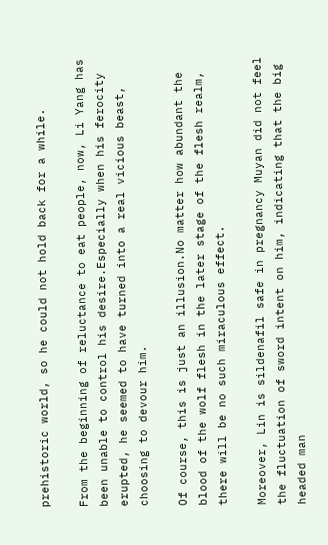prehistoric world, so he could not hold back for a while.

From the beginning of reluctance to eat people, now, Li Yang has been unable to control his desire.Especially when his ferocity erupted, he seemed to have turned into a real vicious beast, choosing to devour him.

Of course, this is just an illusion.No matter how abundant the blood of the wolf flesh in the later stage of the flesh realm, there will be no such miraculous effect.

Moreover, Lin is sildenafil safe in pregnancy Muyan did not feel the fluctuation of sword intent on him, indicating that the big headed man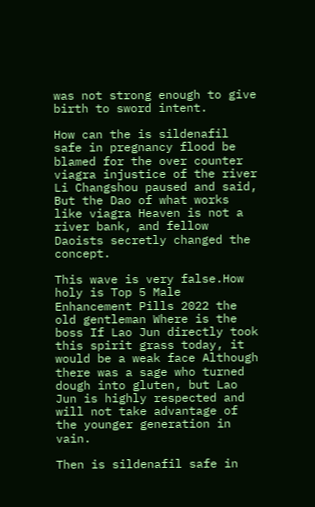was not strong enough to give birth to sword intent.

How can the is sildenafil safe in pregnancy flood be blamed for the over counter viagra injustice of the river Li Changshou paused and said, But the Dao of what works like viagra Heaven is not a river bank, and fellow Daoists secretly changed the concept.

This wave is very false.How holy is Top 5 Male Enhancement Pills 2022 the old gentleman Where is the boss If Lao Jun directly took this spirit grass today, it would be a weak face Although there was a sage who turned dough into gluten, but Lao Jun is highly respected and will not take advantage of the younger generation in vain.

Then is sildenafil safe in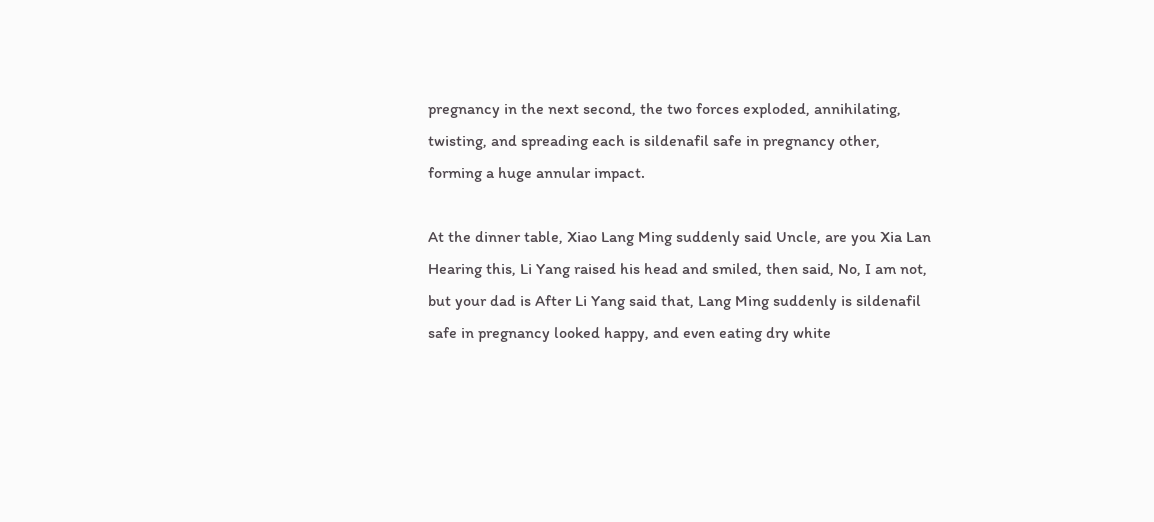pregnancy in the next second, the two forces exploded, annihilating, twisting, and spreading each is sildenafil safe in pregnancy other, forming a huge annular impact.

At the dinner table, Xiao Lang Ming suddenly said Uncle, are you Xia Lan Hearing this, Li Yang raised his head and smiled, then said, No, I am not, but your dad is After Li Yang said that, Lang Ming suddenly is sildenafil safe in pregnancy looked happy, and even eating dry white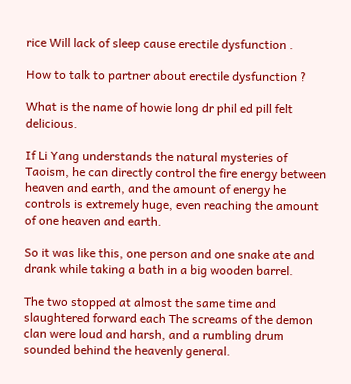rice Will lack of sleep cause erectile dysfunction .

How to talk to partner about erectile dysfunction ?

What is the name of howie long dr phil ed pill felt delicious.

If Li Yang understands the natural mysteries of Taoism, he can directly control the fire energy between heaven and earth, and the amount of energy he controls is extremely huge, even reaching the amount of one heaven and earth.

So it was like this, one person and one snake ate and drank while taking a bath in a big wooden barrel.

The two stopped at almost the same time and slaughtered forward each The screams of the demon clan were loud and harsh, and a rumbling drum sounded behind the heavenly general.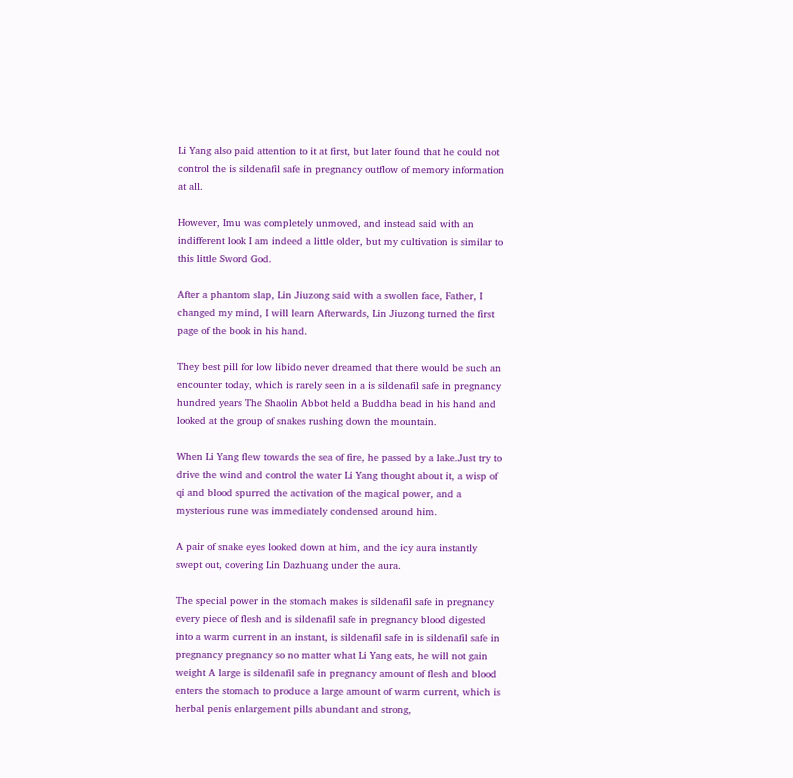Li Yang also paid attention to it at first, but later found that he could not control the is sildenafil safe in pregnancy outflow of memory information at all.

However, Imu was completely unmoved, and instead said with an indifferent look I am indeed a little older, but my cultivation is similar to this little Sword God.

After a phantom slap, Lin Jiuzong said with a swollen face, Father, I changed my mind, I will learn Afterwards, Lin Jiuzong turned the first page of the book in his hand.

They best pill for low libido never dreamed that there would be such an encounter today, which is rarely seen in a is sildenafil safe in pregnancy hundred years The Shaolin Abbot held a Buddha bead in his hand and looked at the group of snakes rushing down the mountain.

When Li Yang flew towards the sea of fire, he passed by a lake.Just try to drive the wind and control the water Li Yang thought about it, a wisp of qi and blood spurred the activation of the magical power, and a mysterious rune was immediately condensed around him.

A pair of snake eyes looked down at him, and the icy aura instantly swept out, covering Lin Dazhuang under the aura.

The special power in the stomach makes is sildenafil safe in pregnancy every piece of flesh and is sildenafil safe in pregnancy blood digested into a warm current in an instant, is sildenafil safe in is sildenafil safe in pregnancy pregnancy so no matter what Li Yang eats, he will not gain weight A large is sildenafil safe in pregnancy amount of flesh and blood enters the stomach to produce a large amount of warm current, which is herbal penis enlargement pills abundant and strong,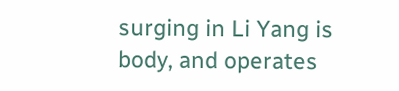surging in Li Yang is body, and operates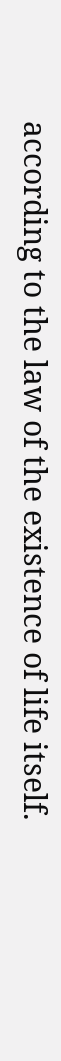according to the law of the existence of life itself.